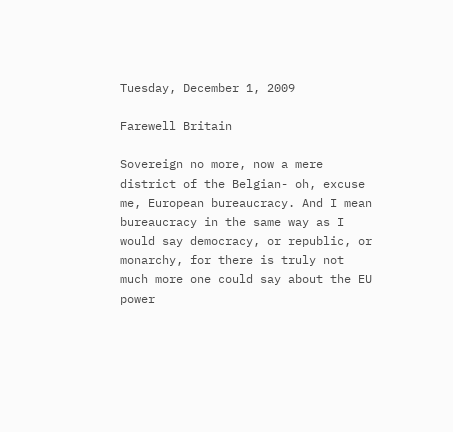Tuesday, December 1, 2009

Farewell Britain

Sovereign no more, now a mere district of the Belgian- oh, excuse me, European bureaucracy. And I mean bureaucracy in the same way as I would say democracy, or republic, or monarchy, for there is truly not much more one could say about the EU power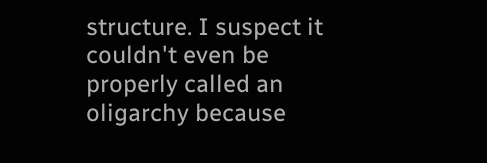structure. I suspect it couldn't even be properly called an oligarchy because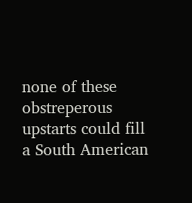none of these obstreperous upstarts could fill a South American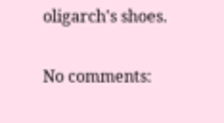oligarch's shoes.

No comments: